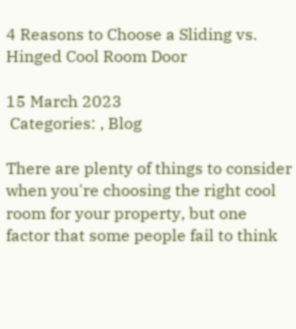4 Reasons to Choose a Sliding vs. Hinged Cool Room Door

15 March 2023
 Categories: , Blog

There are plenty of things to consider when you're choosing the right cool room for your property, but one factor that some people fail to think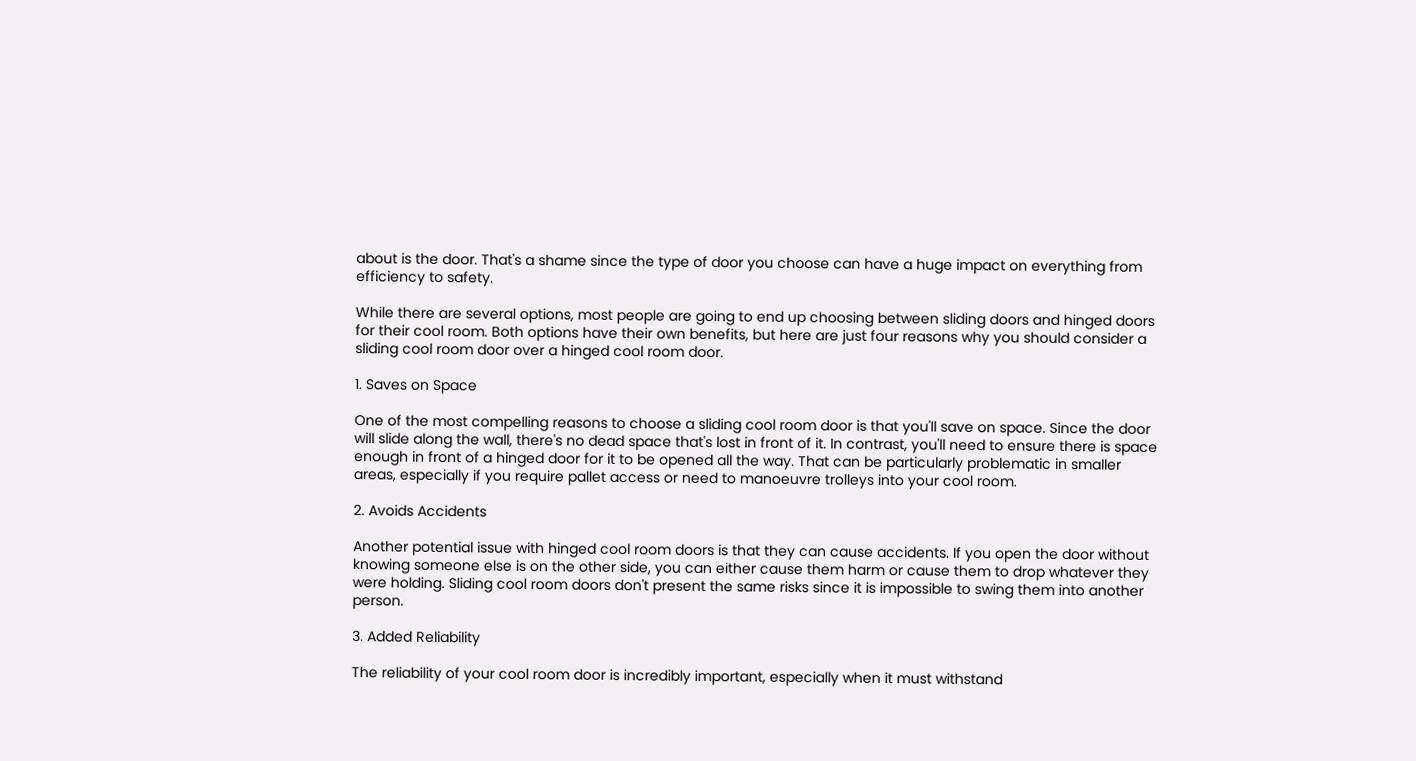about is the door. That's a shame since the type of door you choose can have a huge impact on everything from efficiency to safety.

While there are several options, most people are going to end up choosing between sliding doors and hinged doors for their cool room. Both options have their own benefits, but here are just four reasons why you should consider a sliding cool room door over a hinged cool room door.

1. Saves on Space

One of the most compelling reasons to choose a sliding cool room door is that you'll save on space. Since the door will slide along the wall, there's no dead space that's lost in front of it. In contrast, you'll need to ensure there is space enough in front of a hinged door for it to be opened all the way. That can be particularly problematic in smaller areas, especially if you require pallet access or need to manoeuvre trolleys into your cool room.

2. Avoids Accidents

Another potential issue with hinged cool room doors is that they can cause accidents. If you open the door without knowing someone else is on the other side, you can either cause them harm or cause them to drop whatever they were holding. Sliding cool room doors don't present the same risks since it is impossible to swing them into another person.

3. Added Reliability

The reliability of your cool room door is incredibly important, especially when it must withstand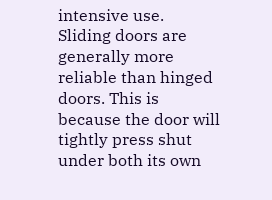intensive use. Sliding doors are generally more reliable than hinged doors. This is because the door will tightly press shut under both its own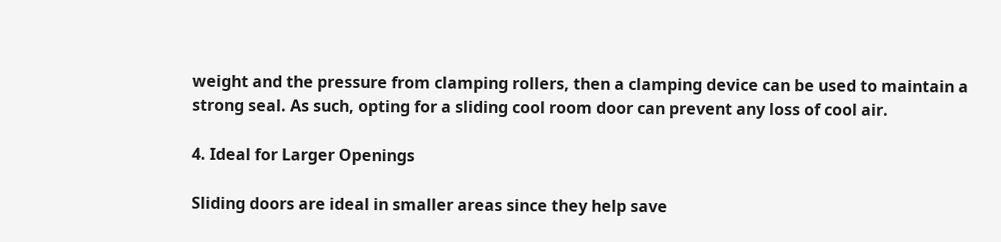weight and the pressure from clamping rollers, then a clamping device can be used to maintain a strong seal. As such, opting for a sliding cool room door can prevent any loss of cool air.

4. Ideal for Larger Openings

Sliding doors are ideal in smaller areas since they help save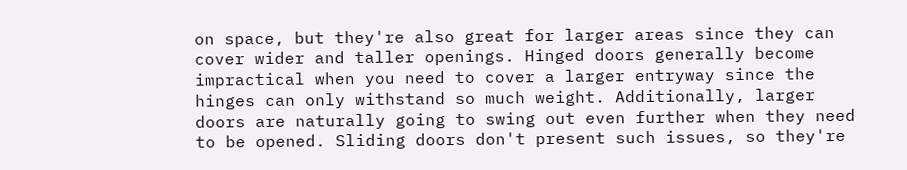on space, but they're also great for larger areas since they can cover wider and taller openings. Hinged doors generally become impractical when you need to cover a larger entryway since the hinges can only withstand so much weight. Additionally, larger doors are naturally going to swing out even further when they need to be opened. Sliding doors don't present such issues, so they're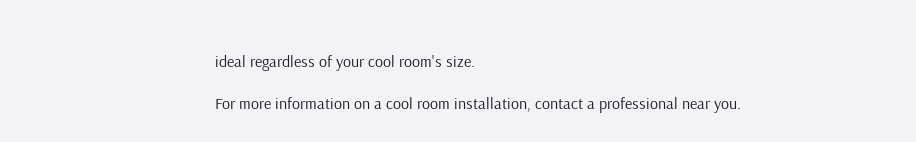ideal regardless of your cool room's size.

For more information on a cool room installation, contact a professional near you.